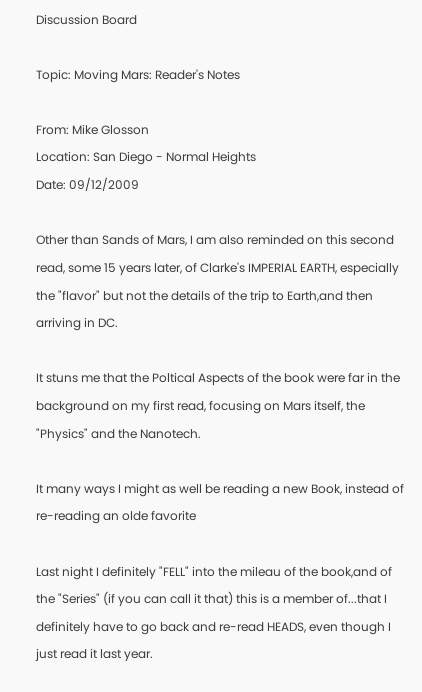Discussion Board

Topic: Moving Mars: Reader's Notes

From: Mike Glosson
Location: San Diego - Normal Heights
Date: 09/12/2009

Other than Sands of Mars, I am also reminded on this second read, some 15 years later, of Clarke's IMPERIAL EARTH, especially the "flavor" but not the details of the trip to Earth,and then arriving in DC.

It stuns me that the Poltical Aspects of the book were far in the background on my first read, focusing on Mars itself, the "Physics" and the Nanotech.

It many ways I might as well be reading a new Book, instead of re-reading an olde favorite

Last night I definitely "FELL" into the mileau of the book,and of the "Series" (if you can call it that) this is a member of...that I definitely have to go back and re-read HEADS, even though I just read it last year.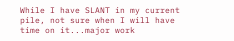While I have SLANT in my current pile, not sure when I will have time on it...major work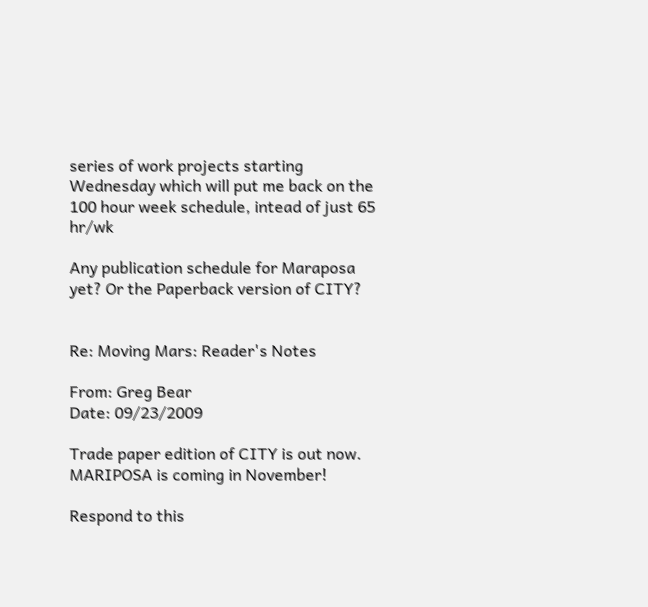series of work projects starting Wednesday which will put me back on the 100 hour week schedule, intead of just 65 hr/wk

Any publication schedule for Maraposa yet? Or the Paperback version of CITY?


Re: Moving Mars: Reader's Notes

From: Greg Bear
Date: 09/23/2009

Trade paper edition of CITY is out now. MARIPOSA is coming in November!

Respond to this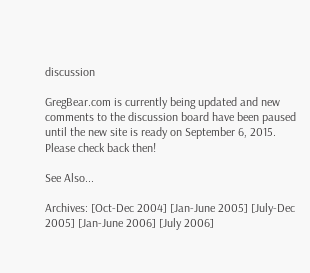discussion

GregBear.com is currently being updated and new comments to the discussion board have been paused until the new site is ready on September 6, 2015. Please check back then!

See Also...

Archives: [Oct-Dec 2004] [Jan-June 2005] [July-Dec 2005] [Jan-June 2006] [July 2006]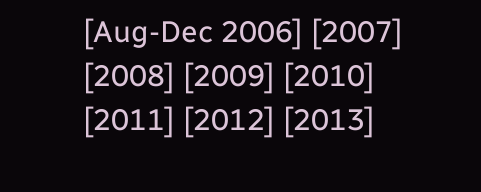[Aug-Dec 2006] [2007] [2008] [2009] [2010] [2011] [2012] [2013]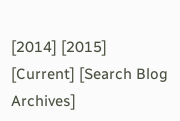[2014] [2015] [Current] [Search Blog Archives]